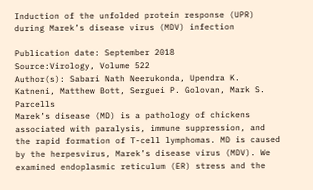Induction of the unfolded protein response (UPR) during Marek’s disease virus (MDV) infection

Publication date: September 2018
Source:Virology, Volume 522
Author(s): Sabari Nath Neerukonda, Upendra K. Katneni, Matthew Bott, Serguei P. Golovan, Mark S. Parcells
Marek’s disease (MD) is a pathology of chickens associated with paralysis, immune suppression, and the rapid formation of T-cell lymphomas. MD is caused by the herpesvirus, Marek’s disease virus (MDV). We examined endoplasmic reticulum (ER) stress and the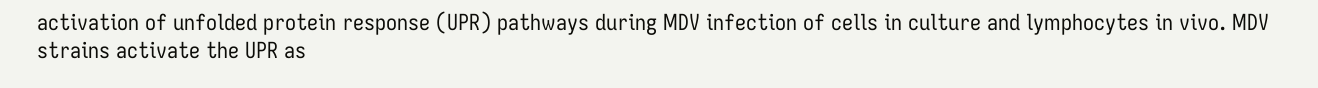activation of unfolded protein response (UPR) pathways during MDV infection of cells in culture and lymphocytes in vivo. MDV strains activate the UPR as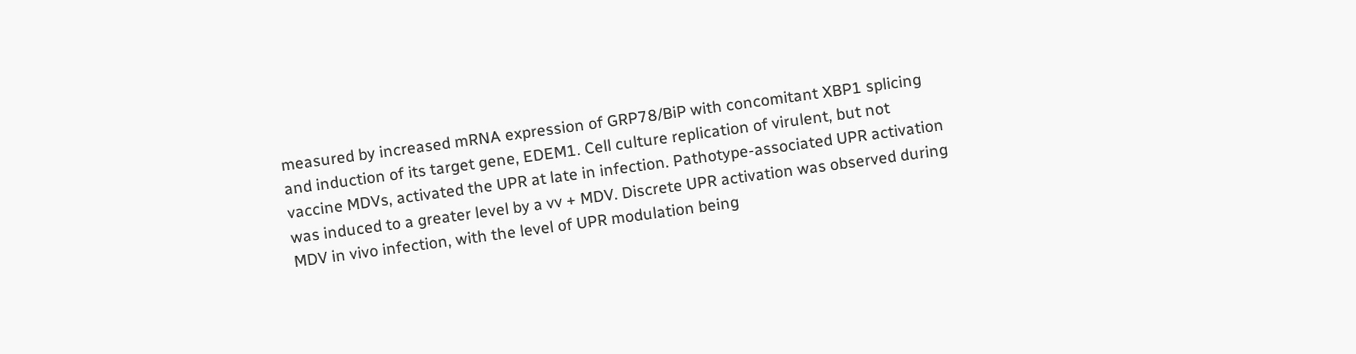measured by increased mRNA expression of GRP78/BiP with concomitant XBP1 splicing and induction of its target gene, EDEM1. Cell culture replication of virulent, but not vaccine MDVs, activated the UPR at late in infection. Pathotype-associated UPR activation was induced to a greater level by a vv + MDV. Discrete UPR activation was observed during MDV in vivo infection, with the level of UPR modulation being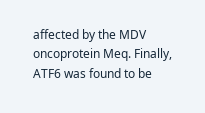affected by the MDV oncoprotein Meq. Finally, ATF6 was found to be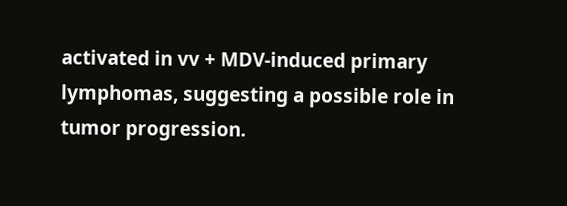activated in vv + MDV-induced primary lymphomas, suggesting a possible role in tumor progression.